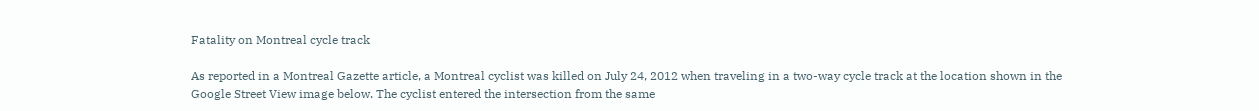Fatality on Montreal cycle track

As reported in a Montreal Gazette article, a Montreal cyclist was killed on July 24, 2012 when traveling in a two-way cycle track at the location shown in the Google Street View image below. The cyclist entered the intersection from the same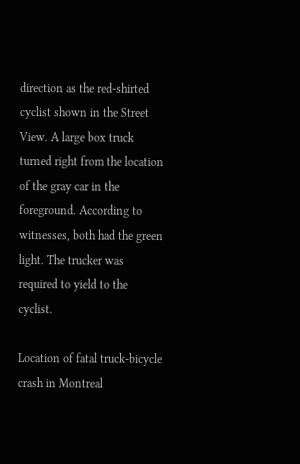direction as the red-shirted cyclist shown in the Street View. A large box truck turned right from the location of the gray car in the foreground. According to witnesses, both had the green light. The trucker was required to yield to the cyclist.

Location of fatal truck-bicycle crash in Montreal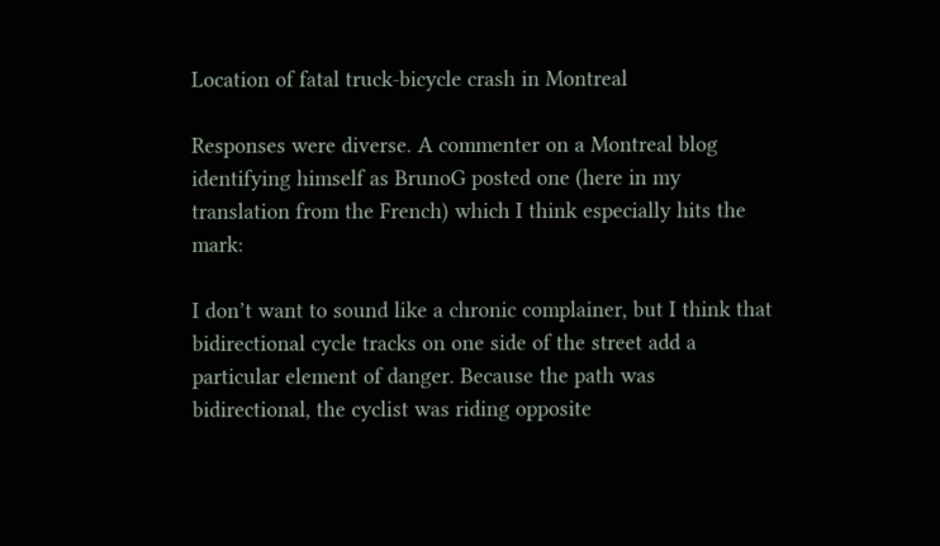Location of fatal truck-bicycle crash in Montreal

Responses were diverse. A commenter on a Montreal blog identifying himself as BrunoG posted one (here in my translation from the French) which I think especially hits the mark:

I don’t want to sound like a chronic complainer, but I think that bidirectional cycle tracks on one side of the street add a particular element of danger. Because the path was bidirectional, the cyclist was riding opposite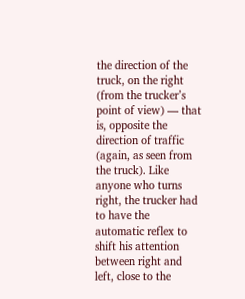the direction of the truck, on the right (from the trucker’s point of view) — that is, opposite the direction of traffic (again, as seen from the truck). Like anyone who turns right, the trucker had to have the automatic reflex to shift his attention between right and left, close to the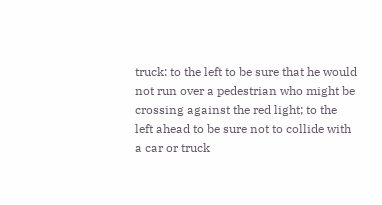truck: to the left to be sure that he would not run over a pedestrian who might be crossing against the red light; to the left ahead to be sure not to collide with a car or truck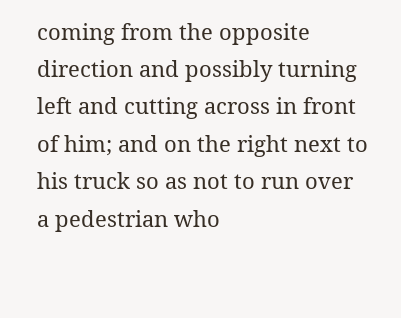coming from the opposite direction and possibly turning left and cutting across in front of him; and on the right next to his truck so as not to run over a pedestrian who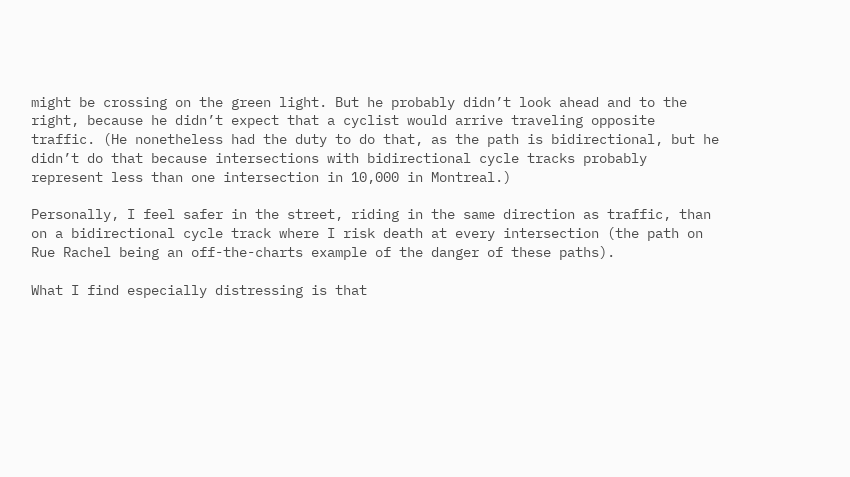might be crossing on the green light. But he probably didn’t look ahead and to the right, because he didn’t expect that a cyclist would arrive traveling opposite traffic. (He nonetheless had the duty to do that, as the path is bidirectional, but he didn’t do that because intersections with bidirectional cycle tracks probably represent less than one intersection in 10,000 in Montreal.)

Personally, I feel safer in the street, riding in the same direction as traffic, than on a bidirectional cycle track where I risk death at every intersection (the path on Rue Rachel being an off-the-charts example of the danger of these paths).

What I find especially distressing is that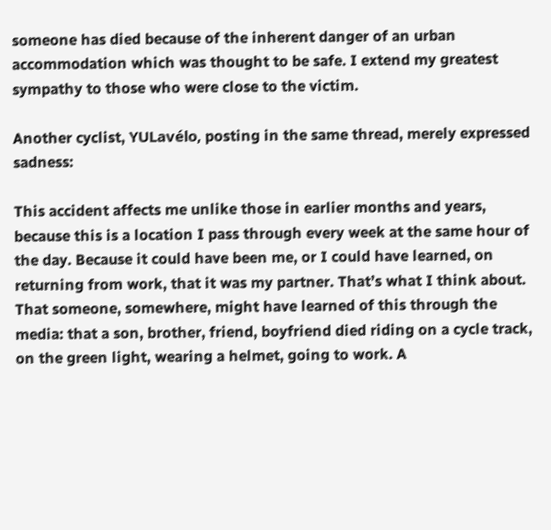someone has died because of the inherent danger of an urban accommodation which was thought to be safe. I extend my greatest sympathy to those who were close to the victim.

Another cyclist, YULavélo, posting in the same thread, merely expressed sadness:

This accident affects me unlike those in earlier months and years, because this is a location I pass through every week at the same hour of the day. Because it could have been me, or I could have learned, on returning from work, that it was my partner. That’s what I think about. That someone, somewhere, might have learned of this through the media: that a son, brother, friend, boyfriend died riding on a cycle track, on the green light, wearing a helmet, going to work. A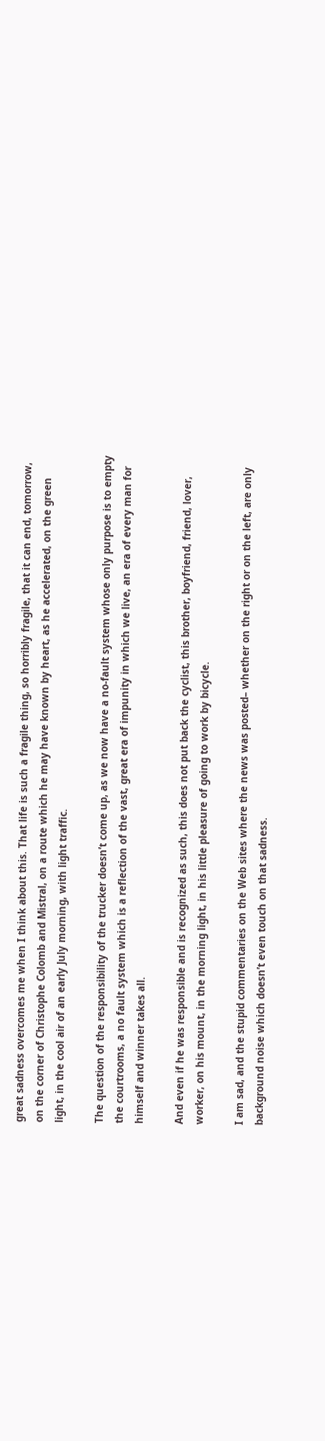great sadness overcomes me when I think about this. That life is such a fragile thing, so horribly fragile, that it can end, tomorrow, on the corner of Christophe Colomb and Mistral, on a route which he may have known by heart, as he accelerated, on the green light, in the cool air of an early July morning, with light traffic.

The question of the responsibility of the trucker doesn’t come up, as we now have a no-fault system whose only purpose is to empty the courtrooms, a no fault system which is a reflection of the vast, great era of impunity in which we live, an era of every man for himself and winner takes all.

And even if he was responsible and is recognized as such, this does not put back the cyclist, this brother, boyfriend, friend, lover, worker, on his mount, in the morning light, in his little pleasure of going to work by bicycle.

I am sad, and the stupid commentaries on the Web sites where the news was posted– whether on the right or on the left, are only background noise which doesn’t even touch on that sadness.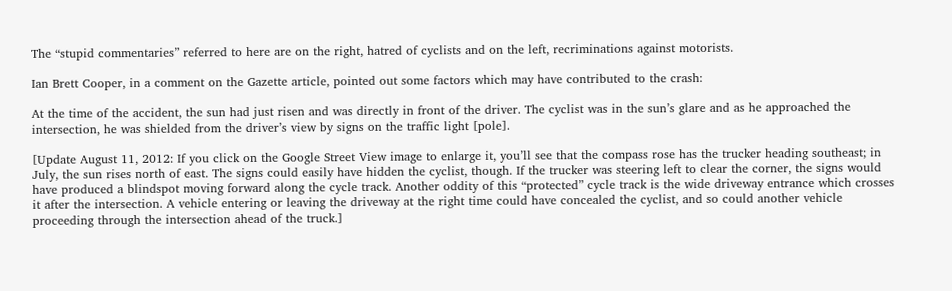The “stupid commentaries” referred to here are on the right, hatred of cyclists and on the left, recriminations against motorists.

Ian Brett Cooper, in a comment on the Gazette article, pointed out some factors which may have contributed to the crash:

At the time of the accident, the sun had just risen and was directly in front of the driver. The cyclist was in the sun’s glare and as he approached the intersection, he was shielded from the driver’s view by signs on the traffic light [pole].

[Update August 11, 2012: If you click on the Google Street View image to enlarge it, you’ll see that the compass rose has the trucker heading southeast; in July, the sun rises north of east. The signs could easily have hidden the cyclist, though. If the trucker was steering left to clear the corner, the signs would have produced a blindspot moving forward along the cycle track. Another oddity of this “protected” cycle track is the wide driveway entrance which crosses it after the intersection. A vehicle entering or leaving the driveway at the right time could have concealed the cyclist, and so could another vehicle proceeding through the intersection ahead of the truck.]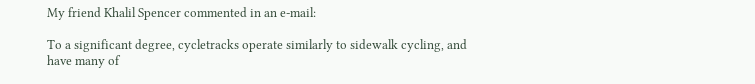My friend Khalil Spencer commented in an e-mail:

To a significant degree, cycletracks operate similarly to sidewalk cycling, and have many of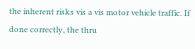the inherent risks vis a vis motor vehicle traffic. If done correctly, the thru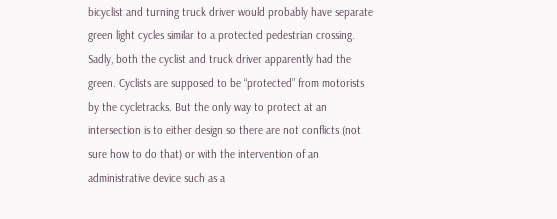bicyclist and turning truck driver would probably have separate green light cycles similar to a protected pedestrian crossing. Sadly, both the cyclist and truck driver apparently had the green. Cyclists are supposed to be “protected” from motorists by the cycletracks. But the only way to protect at an intersection is to either design so there are not conflicts (not sure how to do that) or with the intervention of an administrative device such as a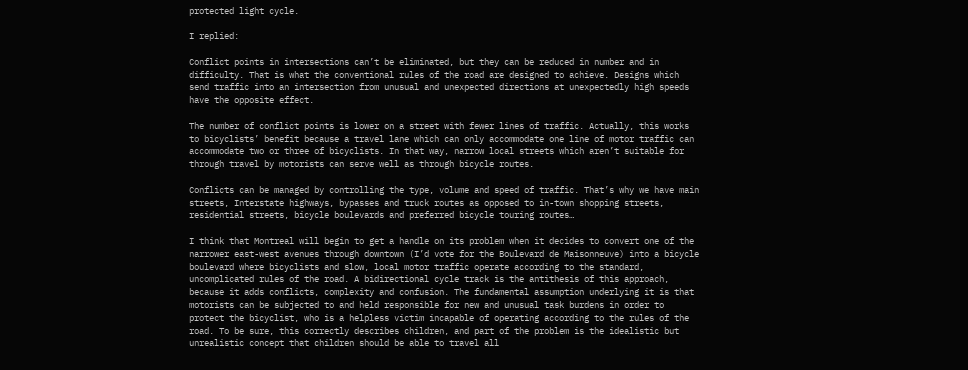protected light cycle.

I replied:

Conflict points in intersections can’t be eliminated, but they can be reduced in number and in difficulty. That is what the conventional rules of the road are designed to achieve. Designs which send traffic into an intersection from unusual and unexpected directions at unexpectedly high speeds have the opposite effect.

The number of conflict points is lower on a street with fewer lines of traffic. Actually, this works to bicyclists’ benefit because a travel lane which can only accommodate one line of motor traffic can accommodate two or three of bicyclists. In that way, narrow local streets which aren’t suitable for through travel by motorists can serve well as through bicycle routes.

Conflicts can be managed by controlling the type, volume and speed of traffic. That’s why we have main streets, Interstate highways, bypasses and truck routes as opposed to in-town shopping streets, residential streets, bicycle boulevards and preferred bicycle touring routes…

I think that Montreal will begin to get a handle on its problem when it decides to convert one of the narrower east-west avenues through downtown (I’d vote for the Boulevard de Maisonneuve) into a bicycle boulevard where bicyclists and slow, local motor traffic operate according to the standard, uncomplicated rules of the road. A bidirectional cycle track is the antithesis of this approach, because it adds conflicts, complexity and confusion. The fundamental assumption underlying it is that motorists can be subjected to and held responsible for new and unusual task burdens in order to protect the bicyclist, who is a helpless victim incapable of operating according to the rules of the road. To be sure, this correctly describes children, and part of the problem is the idealistic but unrealistic concept that children should be able to travel all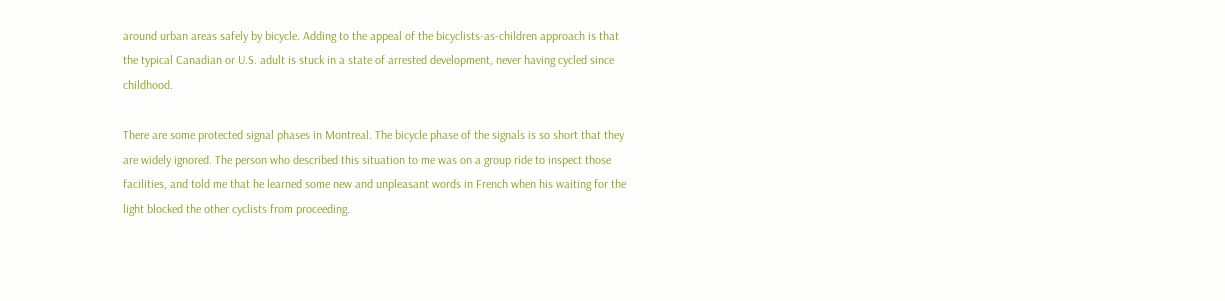around urban areas safely by bicycle. Adding to the appeal of the bicyclists-as-children approach is that the typical Canadian or U.S. adult is stuck in a state of arrested development, never having cycled since childhood.

There are some protected signal phases in Montreal. The bicycle phase of the signals is so short that they are widely ignored. The person who described this situation to me was on a group ride to inspect those facilities, and told me that he learned some new and unpleasant words in French when his waiting for the light blocked the other cyclists from proceeding.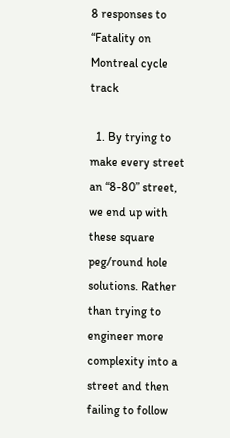8 responses to “Fatality on Montreal cycle track

  1. By trying to make every street an “8-80” street, we end up with these square peg/round hole solutions. Rather than trying to engineer more complexity into a street and then failing to follow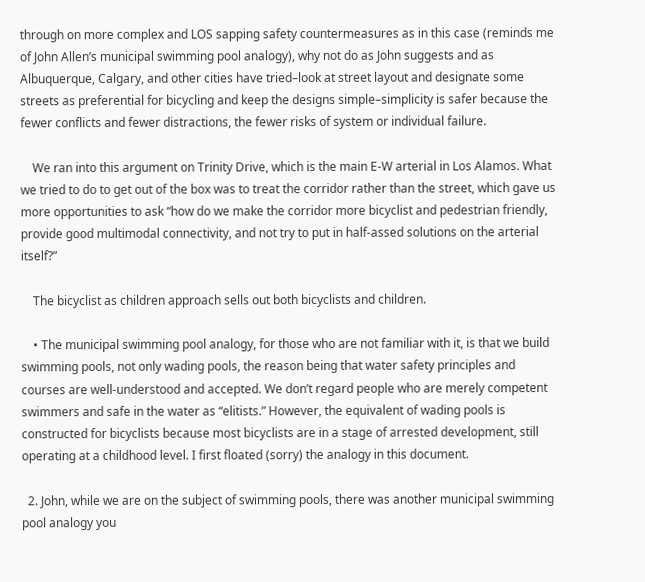through on more complex and LOS sapping safety countermeasures as in this case (reminds me of John Allen’s municipal swimming pool analogy), why not do as John suggests and as Albuquerque, Calgary, and other cities have tried–look at street layout and designate some streets as preferential for bicycling and keep the designs simple–simplicity is safer because the fewer conflicts and fewer distractions, the fewer risks of system or individual failure.

    We ran into this argument on Trinity Drive, which is the main E-W arterial in Los Alamos. What we tried to do to get out of the box was to treat the corridor rather than the street, which gave us more opportunities to ask “how do we make the corridor more bicyclist and pedestrian friendly, provide good multimodal connectivity, and not try to put in half-assed solutions on the arterial itself?”

    The bicyclist as children approach sells out both bicyclists and children.

    • The municipal swimming pool analogy, for those who are not familiar with it, is that we build swimming pools, not only wading pools, the reason being that water safety principles and courses are well-understood and accepted. We don’t regard people who are merely competent swimmers and safe in the water as “elitists.” However, the equivalent of wading pools is constructed for bicyclists because most bicyclists are in a stage of arrested development, still operating at a childhood level. I first floated (sorry) the analogy in this document.

  2. John, while we are on the subject of swimming pools, there was another municipal swimming pool analogy you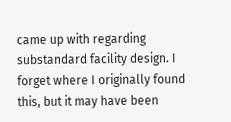came up with regarding substandard facility design. I forget where I originally found this, but it may have been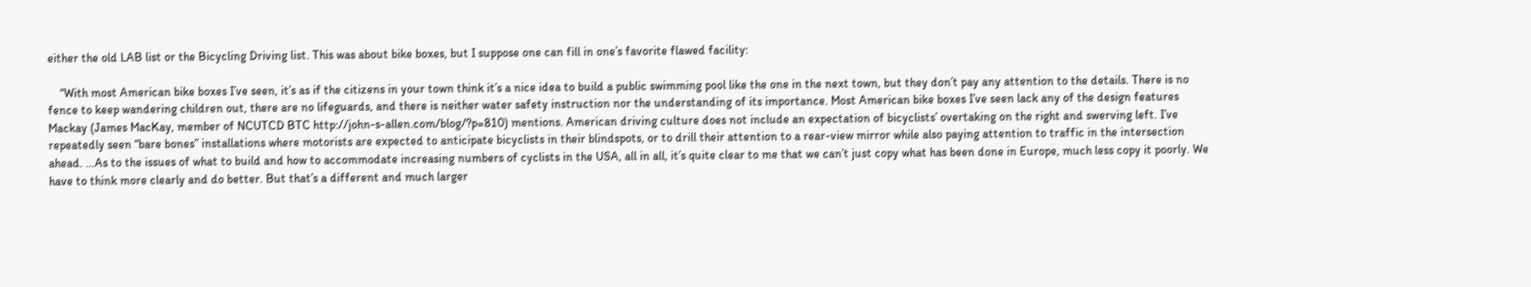either the old LAB list or the Bicycling Driving list. This was about bike boxes, but I suppose one can fill in one’s favorite flawed facility:

    “With most American bike boxes I’ve seen, it’s as if the citizens in your town think it’s a nice idea to build a public swimming pool like the one in the next town, but they don’t pay any attention to the details. There is no fence to keep wandering children out, there are no lifeguards, and there is neither water safety instruction nor the understanding of its importance. Most American bike boxes I’ve seen lack any of the design features Mackay (James MacKay, member of NCUTCD BTC http://john-s-allen.com/blog/?p=810) mentions. American driving culture does not include an expectation of bicyclists’ overtaking on the right and swerving left. I’ve repeatedly seen “bare bones” installations where motorists are expected to anticipate bicyclists in their blindspots, or to drill their attention to a rear-view mirror while also paying attention to traffic in the intersection ahead. …As to the issues of what to build and how to accommodate increasing numbers of cyclists in the USA, all in all, it’s quite clear to me that we can’t just copy what has been done in Europe, much less copy it poorly. We have to think more clearly and do better. But that’s a different and much larger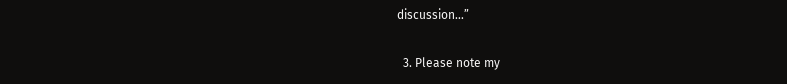discussion…”

  3. Please note my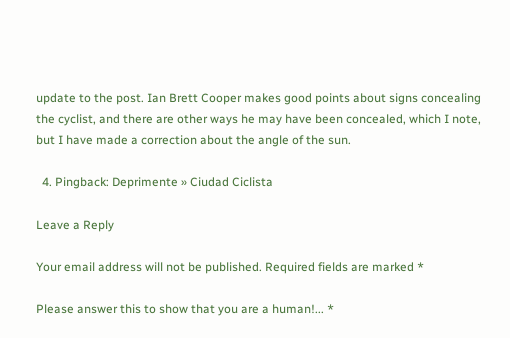update to the post. Ian Brett Cooper makes good points about signs concealing the cyclist, and there are other ways he may have been concealed, which I note, but I have made a correction about the angle of the sun.

  4. Pingback: Deprimente » Ciudad Ciclista

Leave a Reply

Your email address will not be published. Required fields are marked *

Please answer this to show that you are a human!... *